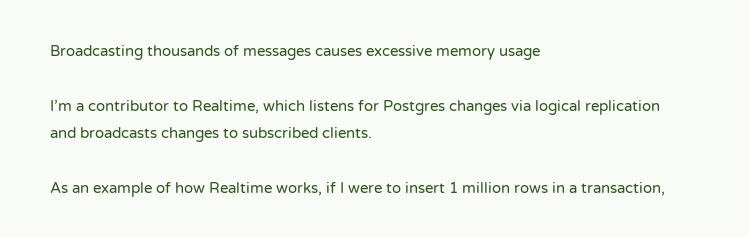Broadcasting thousands of messages causes excessive memory usage

I’m a contributor to Realtime, which listens for Postgres changes via logical replication and broadcasts changes to subscribed clients.

As an example of how Realtime works, if I were to insert 1 million rows in a transaction,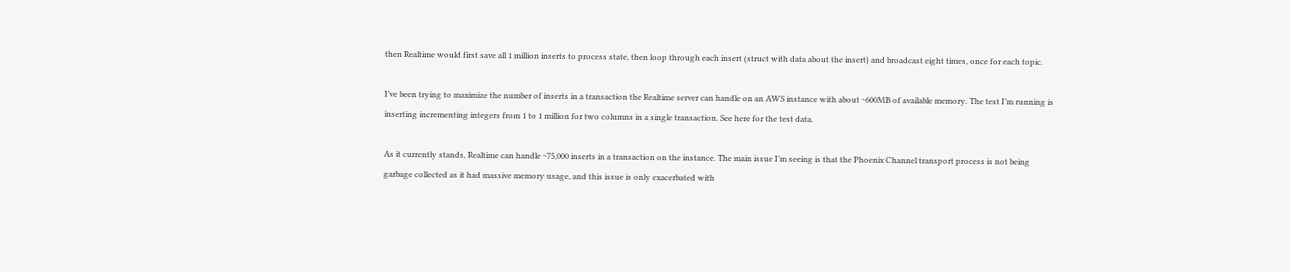then Realtime would first save all 1 million inserts to process state, then loop through each insert (struct with data about the insert) and broadcast eight times, once for each topic.

I’ve been trying to maximize the number of inserts in a transaction the Realtime server can handle on an AWS instance with about ~600MB of available memory. The test I’m running is inserting incrementing integers from 1 to 1 million for two columns in a single transaction. See here for the test data.

As it currently stands, Realtime can handle ~75,000 inserts in a transaction on the instance. The main issue I’m seeing is that the Phoenix Channel transport process is not being garbage collected as it had massive memory usage, and this issue is only exacerbated with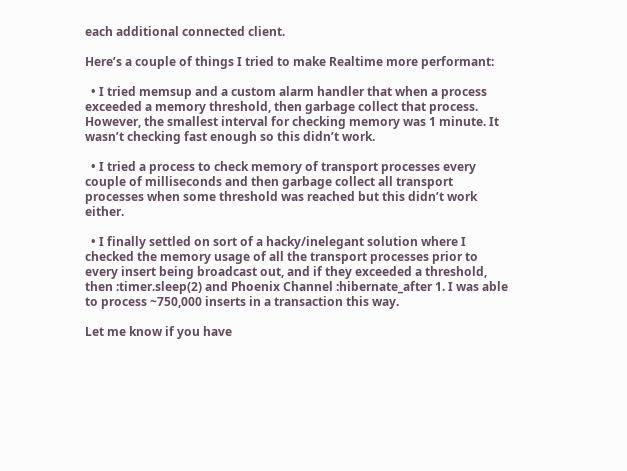each additional connected client.

Here’s a couple of things I tried to make Realtime more performant:

  • I tried memsup and a custom alarm handler that when a process exceeded a memory threshold, then garbage collect that process. However, the smallest interval for checking memory was 1 minute. It wasn’t checking fast enough so this didn’t work.

  • I tried a process to check memory of transport processes every couple of milliseconds and then garbage collect all transport processes when some threshold was reached but this didn’t work either.

  • I finally settled on sort of a hacky/inelegant solution where I checked the memory usage of all the transport processes prior to every insert being broadcast out, and if they exceeded a threshold, then :timer.sleep(2) and Phoenix Channel :hibernate_after 1. I was able to process ~750,000 inserts in a transaction this way.

Let me know if you have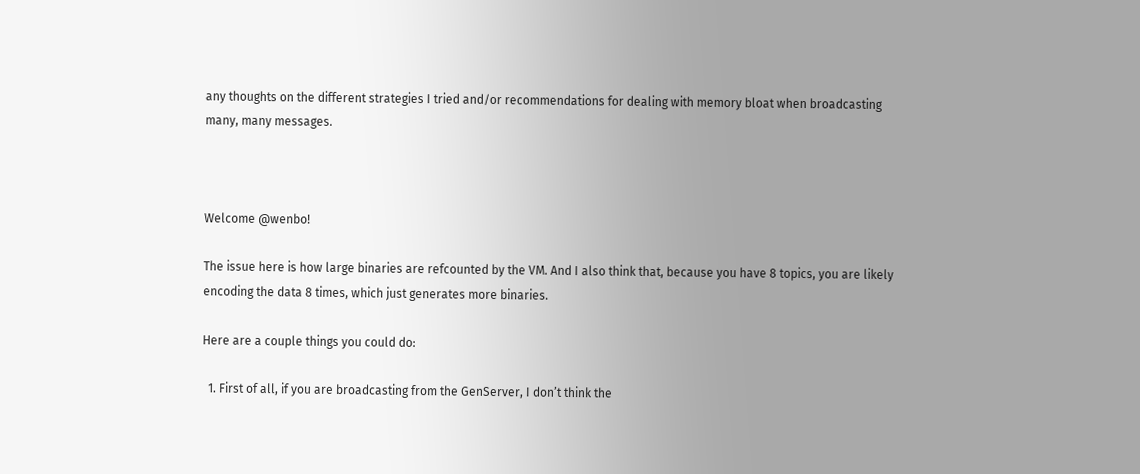any thoughts on the different strategies I tried and/or recommendations for dealing with memory bloat when broadcasting many, many messages.



Welcome @wenbo!

The issue here is how large binaries are refcounted by the VM. And I also think that, because you have 8 topics, you are likely encoding the data 8 times, which just generates more binaries.

Here are a couple things you could do:

  1. First of all, if you are broadcasting from the GenServer, I don’t think the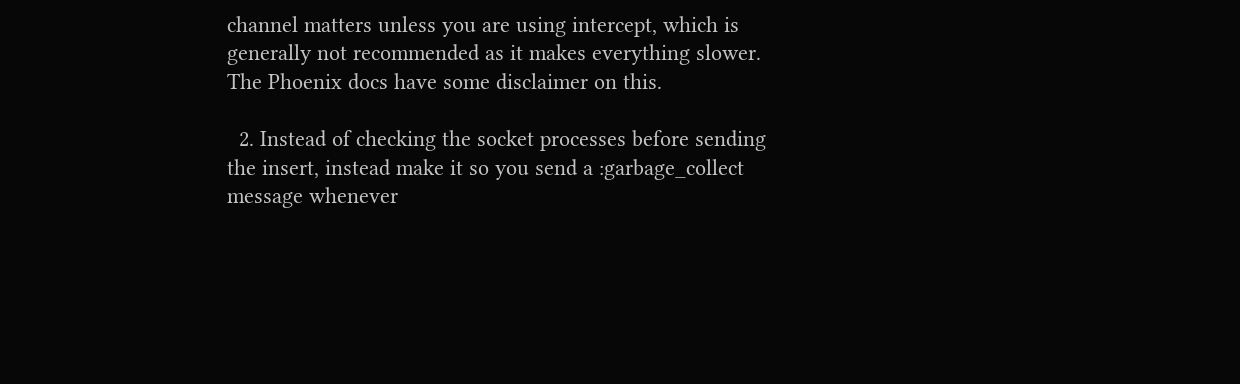channel matters unless you are using intercept, which is generally not recommended as it makes everything slower. The Phoenix docs have some disclaimer on this.

  2. Instead of checking the socket processes before sending the insert, instead make it so you send a :garbage_collect message whenever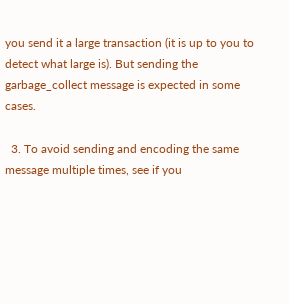you send it a large transaction (it is up to you to detect what large is). But sending the garbage_collect message is expected in some cases.

  3. To avoid sending and encoding the same message multiple times, see if you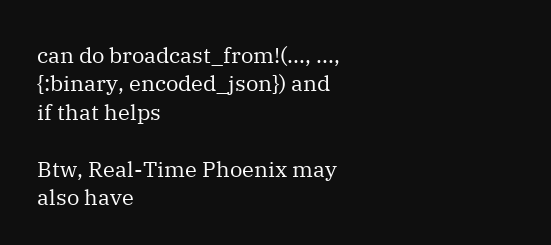can do broadcast_from!(..., ..., {:binary, encoded_json}) and if that helps

Btw, Real-Time Phoenix may also have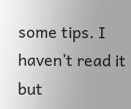some tips. I haven’t read it but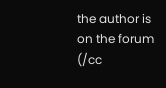the author is on the forum (/cc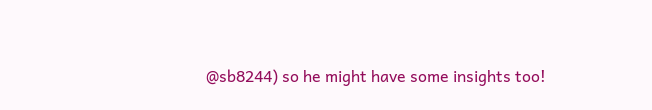@sb8244) so he might have some insights too!